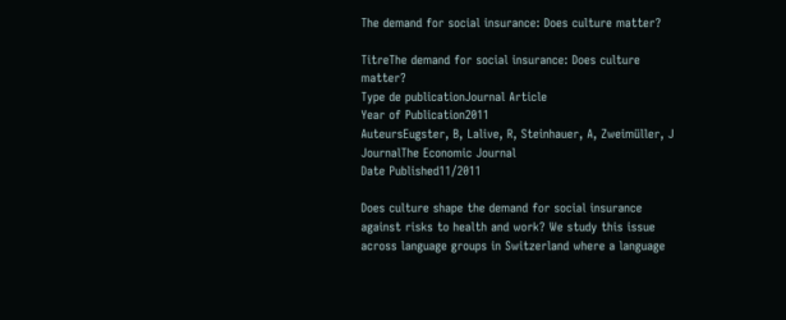The demand for social insurance: Does culture matter?

TitreThe demand for social insurance: Does culture matter?
Type de publicationJournal Article
Year of Publication2011
AuteursEugster, B, Lalive, R, Steinhauer, A, Zweimüller, J
JournalThe Economic Journal
Date Published11/2011

Does culture shape the demand for social insurance against risks to health and work? We study this issue across language groups in Switzerland where a language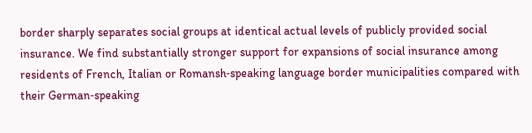border sharply separates social groups at identical actual levels of publicly provided social insurance. We find substantially stronger support for expansions of social insurance among residents of French, Italian or Romansh‐speaking language border municipalities compared with their German‐speaking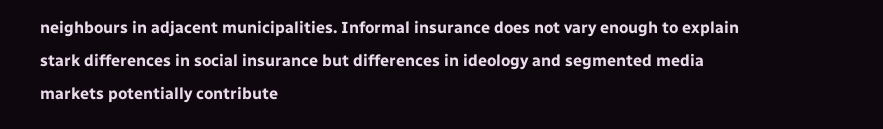neighbours in adjacent municipalities. Informal insurance does not vary enough to explain stark differences in social insurance but differences in ideology and segmented media markets potentially contribute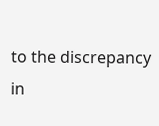to the discrepancy in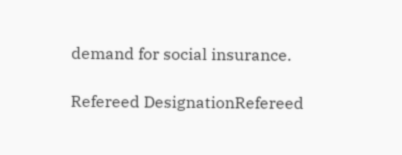demand for social insurance.

Refereed DesignationRefereed